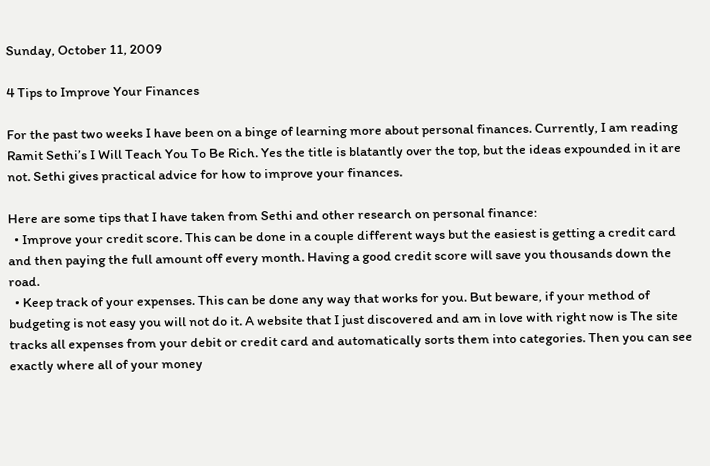Sunday, October 11, 2009

4 Tips to Improve Your Finances

For the past two weeks I have been on a binge of learning more about personal finances. Currently, I am reading Ramit Sethi’s I Will Teach You To Be Rich. Yes the title is blatantly over the top, but the ideas expounded in it are not. Sethi gives practical advice for how to improve your finances.

Here are some tips that I have taken from Sethi and other research on personal finance:
  • Improve your credit score. This can be done in a couple different ways but the easiest is getting a credit card and then paying the full amount off every month. Having a good credit score will save you thousands down the road.
  • Keep track of your expenses. This can be done any way that works for you. But beware, if your method of budgeting is not easy you will not do it. A website that I just discovered and am in love with right now is The site tracks all expenses from your debit or credit card and automatically sorts them into categories. Then you can see exactly where all of your money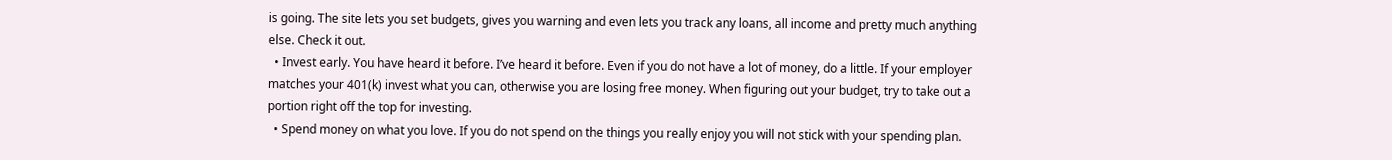is going. The site lets you set budgets, gives you warning and even lets you track any loans, all income and pretty much anything else. Check it out.
  • Invest early. You have heard it before. I’ve heard it before. Even if you do not have a lot of money, do a little. If your employer matches your 401(k) invest what you can, otherwise you are losing free money. When figuring out your budget, try to take out a portion right off the top for investing.
  • Spend money on what you love. If you do not spend on the things you really enjoy you will not stick with your spending plan.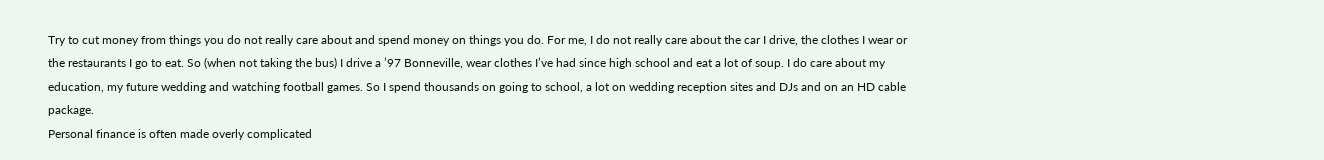Try to cut money from things you do not really care about and spend money on things you do. For me, I do not really care about the car I drive, the clothes I wear or the restaurants I go to eat. So (when not taking the bus) I drive a ’97 Bonneville, wear clothes I’ve had since high school and eat a lot of soup. I do care about my education, my future wedding and watching football games. So I spend thousands on going to school, a lot on wedding reception sites and DJs and on an HD cable package.
Personal finance is often made overly complicated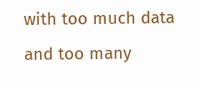with too much data and too many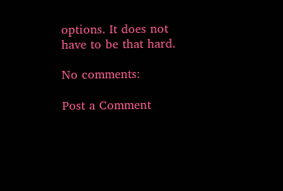options. It does not have to be that hard.

No comments:

Post a Comment